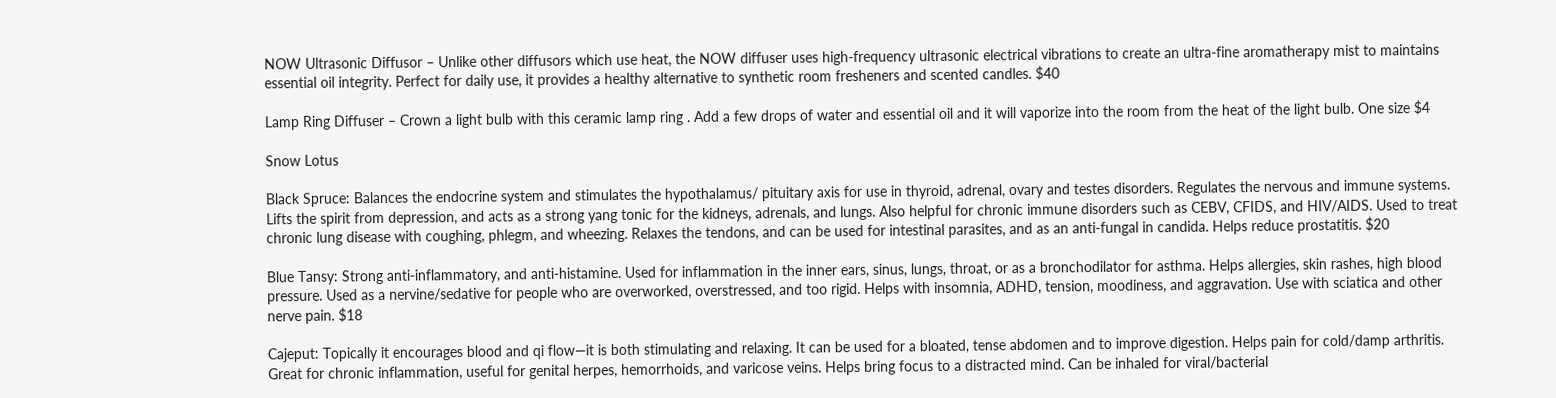NOW Ultrasonic Diffusor – Unlike other diffusors which use heat, the NOW diffuser uses high-frequency ultrasonic electrical vibrations to create an ultra-fine aromatherapy mist to maintains essential oil integrity. Perfect for daily use, it provides a healthy alternative to synthetic room fresheners and scented candles. $40

Lamp Ring Diffuser – Crown a light bulb with this ceramic lamp ring . Add a few drops of water and essential oil and it will vaporize into the room from the heat of the light bulb. One size $4

Snow Lotus

Black Spruce: Balances the endocrine system and stimulates the hypothalamus/ pituitary axis for use in thyroid, adrenal, ovary and testes disorders. Regulates the nervous and immune systems. Lifts the spirit from depression, and acts as a strong yang tonic for the kidneys, adrenals, and lungs. Also helpful for chronic immune disorders such as CEBV, CFIDS, and HIV/AIDS. Used to treat chronic lung disease with coughing, phlegm, and wheezing. Relaxes the tendons, and can be used for intestinal parasites, and as an anti-fungal in candida. Helps reduce prostatitis. $20

Blue Tansy: Strong anti-inflammatory, and anti-histamine. Used for inflammation in the inner ears, sinus, lungs, throat, or as a bronchodilator for asthma. Helps allergies, skin rashes, high blood pressure. Used as a nervine/sedative for people who are overworked, overstressed, and too rigid. Helps with insomnia, ADHD, tension, moodiness, and aggravation. Use with sciatica and other nerve pain. $18

Cajeput: Topically it encourages blood and qi flow—it is both stimulating and relaxing. It can be used for a bloated, tense abdomen and to improve digestion. Helps pain for cold/damp arthritis. Great for chronic inflammation, useful for genital herpes, hemorrhoids, and varicose veins. Helps bring focus to a distracted mind. Can be inhaled for viral/bacterial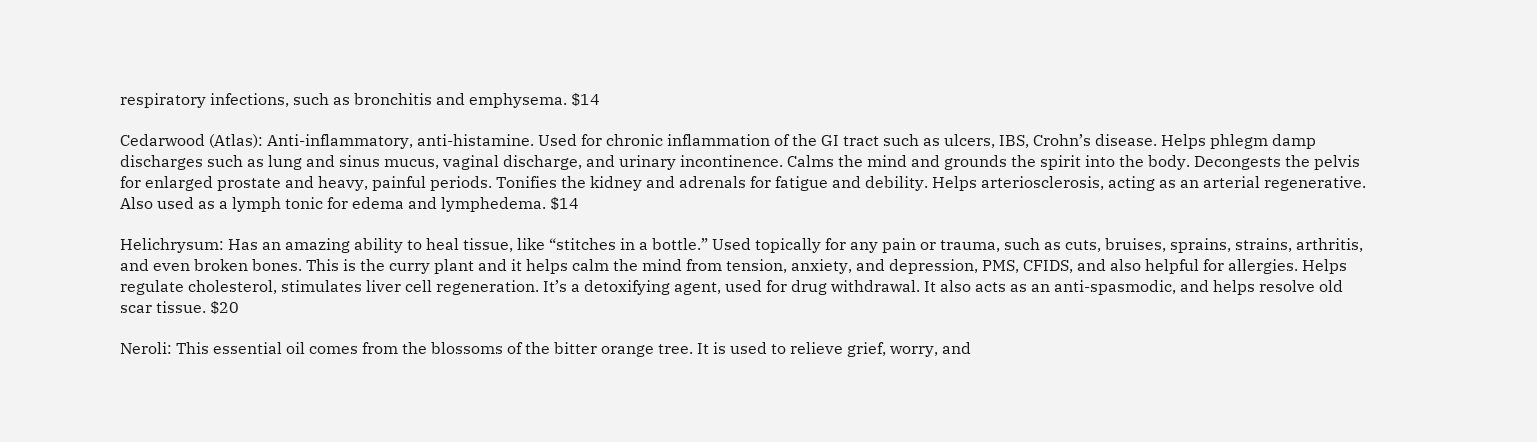respiratory infections, such as bronchitis and emphysema. $14

Cedarwood (Atlas): Anti-inflammatory, anti-histamine. Used for chronic inflammation of the GI tract such as ulcers, IBS, Crohn’s disease. Helps phlegm damp discharges such as lung and sinus mucus, vaginal discharge, and urinary incontinence. Calms the mind and grounds the spirit into the body. Decongests the pelvis for enlarged prostate and heavy, painful periods. Tonifies the kidney and adrenals for fatigue and debility. Helps arteriosclerosis, acting as an arterial regenerative. Also used as a lymph tonic for edema and lymphedema. $14

Helichrysum: Has an amazing ability to heal tissue, like “stitches in a bottle.” Used topically for any pain or trauma, such as cuts, bruises, sprains, strains, arthritis, and even broken bones. This is the curry plant and it helps calm the mind from tension, anxiety, and depression, PMS, CFIDS, and also helpful for allergies. Helps regulate cholesterol, stimulates liver cell regeneration. It’s a detoxifying agent, used for drug withdrawal. It also acts as an anti-spasmodic, and helps resolve old scar tissue. $20

Neroli: This essential oil comes from the blossoms of the bitter orange tree. It is used to relieve grief, worry, and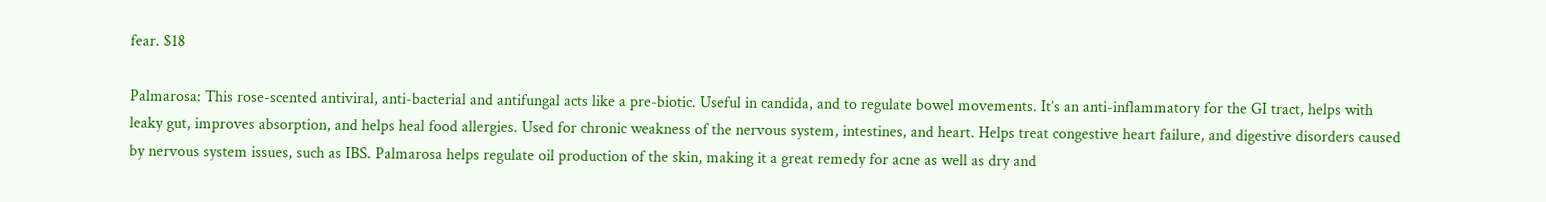fear. $18

Palmarosa: This rose-scented antiviral, anti-bacterial and antifungal acts like a pre-biotic. Useful in candida, and to regulate bowel movements. It’s an anti-inflammatory for the GI tract, helps with leaky gut, improves absorption, and helps heal food allergies. Used for chronic weakness of the nervous system, intestines, and heart. Helps treat congestive heart failure, and digestive disorders caused by nervous system issues, such as IBS. Palmarosa helps regulate oil production of the skin, making it a great remedy for acne as well as dry and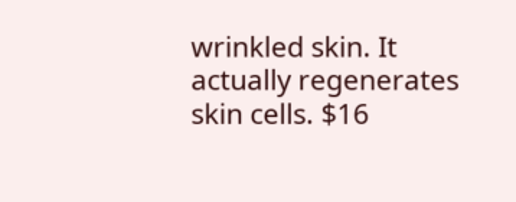wrinkled skin. It actually regenerates skin cells. $16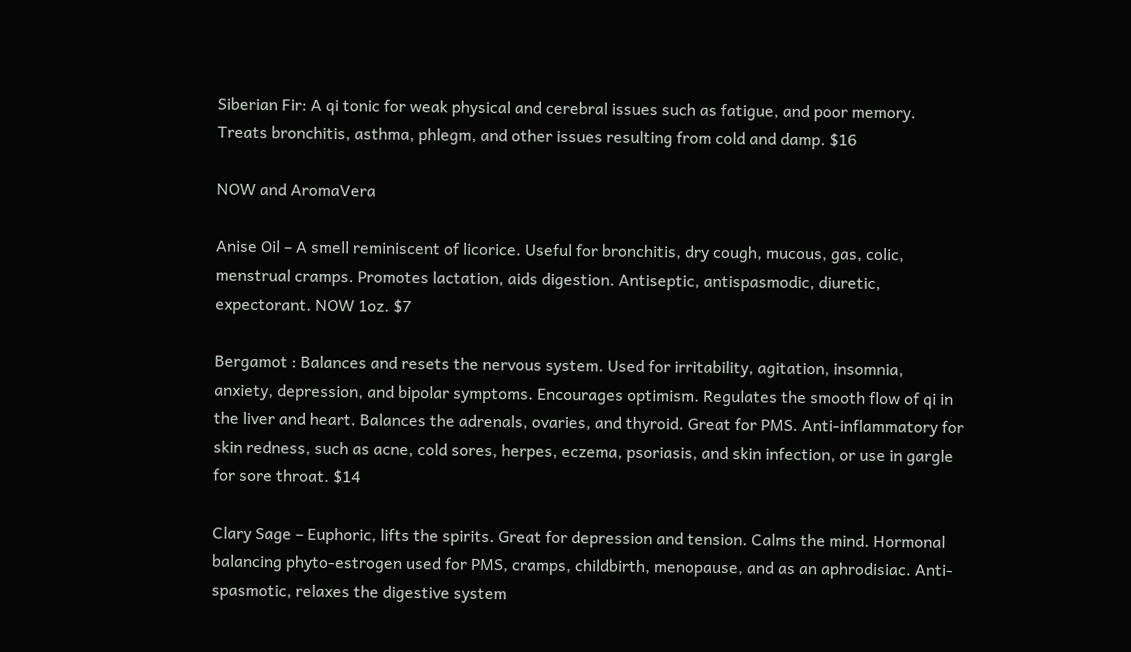Siberian Fir: A qi tonic for weak physical and cerebral issues such as fatigue, and poor memory. Treats bronchitis, asthma, phlegm, and other issues resulting from cold and damp. $16

NOW and AromaVera

Anise Oil – A smell reminiscent of licorice. Useful for bronchitis, dry cough, mucous, gas, colic, menstrual cramps. Promotes lactation, aids digestion. Antiseptic, antispasmodic, diuretic, expectorant. NOW 1oz. $7

Bergamot : Balances and resets the nervous system. Used for irritability, agitation, insomnia, anxiety, depression, and bipolar symptoms. Encourages optimism. Regulates the smooth flow of qi in the liver and heart. Balances the adrenals, ovaries, and thyroid. Great for PMS. Anti-inflammatory for skin redness, such as acne, cold sores, herpes, eczema, psoriasis, and skin infection, or use in gargle for sore throat. $14

Clary Sage – Euphoric, lifts the spirits. Great for depression and tension. Calms the mind. Hormonal balancing phyto-estrogen used for PMS, cramps, childbirth, menopause, and as an aphrodisiac. Anti-spasmotic, relaxes the digestive system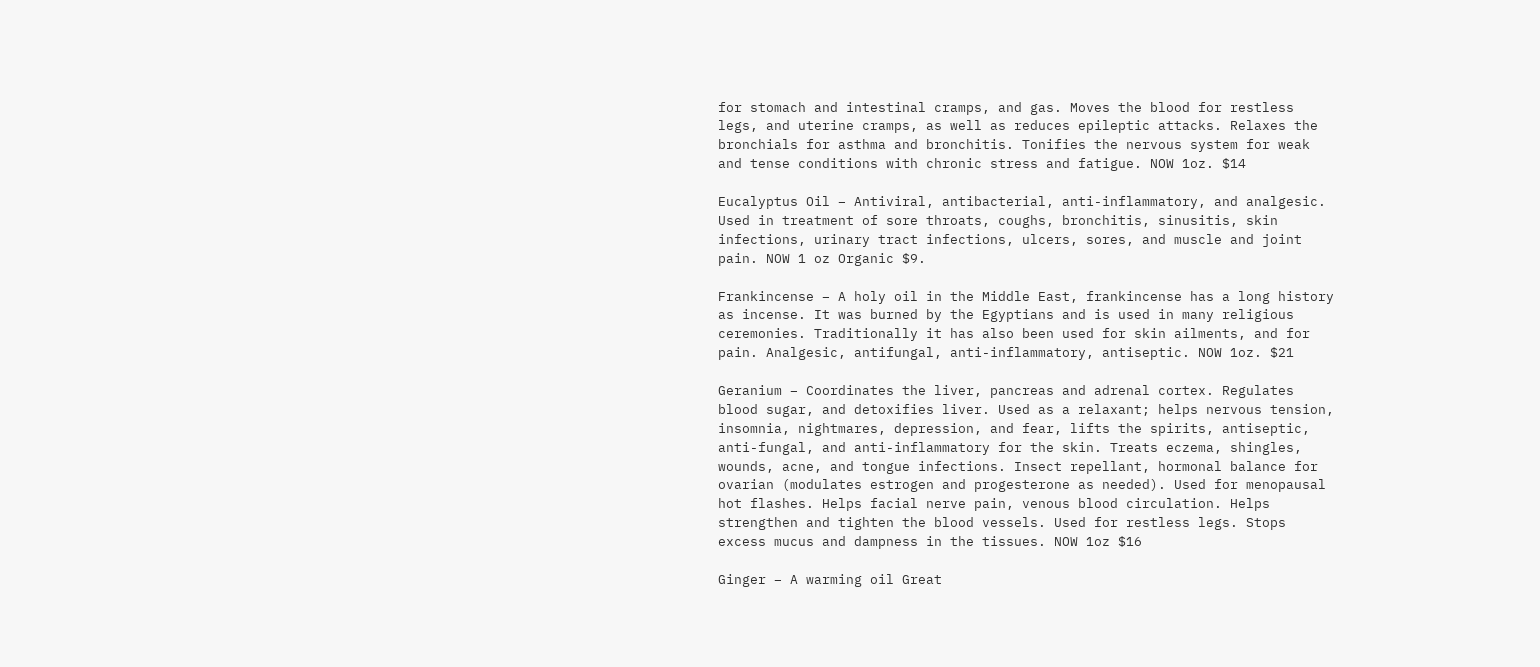for stomach and intestinal cramps, and gas. Moves the blood for restless legs, and uterine cramps, as well as reduces epileptic attacks. Relaxes the bronchials for asthma and bronchitis. Tonifies the nervous system for weak and tense conditions with chronic stress and fatigue. NOW 1oz. $14

Eucalyptus Oil – Antiviral, antibacterial, anti-inflammatory, and analgesic. Used in treatment of sore throats, coughs, bronchitis, sinusitis, skin infections, urinary tract infections, ulcers, sores, and muscle and joint pain. NOW 1 oz Organic $9.

Frankincense – A holy oil in the Middle East, frankincense has a long history as incense. It was burned by the Egyptians and is used in many religious ceremonies. Traditionally it has also been used for skin ailments, and for pain. Analgesic, antifungal, anti-inflammatory, antiseptic. NOW 1oz. $21

Geranium – Coordinates the liver, pancreas and adrenal cortex. Regulates blood sugar, and detoxifies liver. Used as a relaxant; helps nervous tension, insomnia, nightmares, depression, and fear, lifts the spirits, antiseptic, anti-fungal, and anti-inflammatory for the skin. Treats eczema, shingles, wounds, acne, and tongue infections. Insect repellant, hormonal balance for ovarian (modulates estrogen and progesterone as needed). Used for menopausal hot flashes. Helps facial nerve pain, venous blood circulation. Helps strengthen and tighten the blood vessels. Used for restless legs. Stops excess mucus and dampness in the tissues. NOW 1oz $16

Ginger – A warming oil Great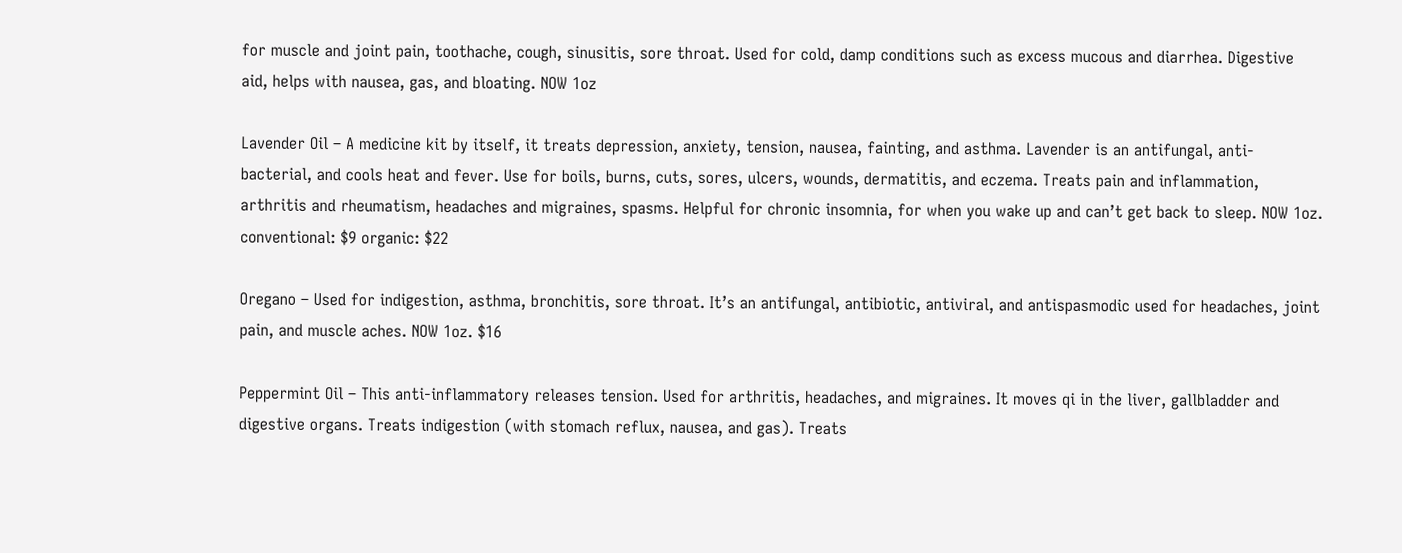for muscle and joint pain, toothache, cough, sinusitis, sore throat. Used for cold, damp conditions such as excess mucous and diarrhea. Digestive aid, helps with nausea, gas, and bloating. NOW 1oz

Lavender Oil – A medicine kit by itself, it treats depression, anxiety, tension, nausea, fainting, and asthma. Lavender is an antifungal, anti-bacterial, and cools heat and fever. Use for boils, burns, cuts, sores, ulcers, wounds, dermatitis, and eczema. Treats pain and inflammation, arthritis and rheumatism, headaches and migraines, spasms. Helpful for chronic insomnia, for when you wake up and can’t get back to sleep. NOW 1oz. conventional: $9 organic: $22

Oregano – Used for indigestion, asthma, bronchitis, sore throat. It’s an antifungal, antibiotic, antiviral, and antispasmodic used for headaches, joint pain, and muscle aches. NOW 1oz. $16

Peppermint Oil – This anti-inflammatory releases tension. Used for arthritis, headaches, and migraines. It moves qi in the liver, gallbladder and digestive organs. Treats indigestion (with stomach reflux, nausea, and gas). Treats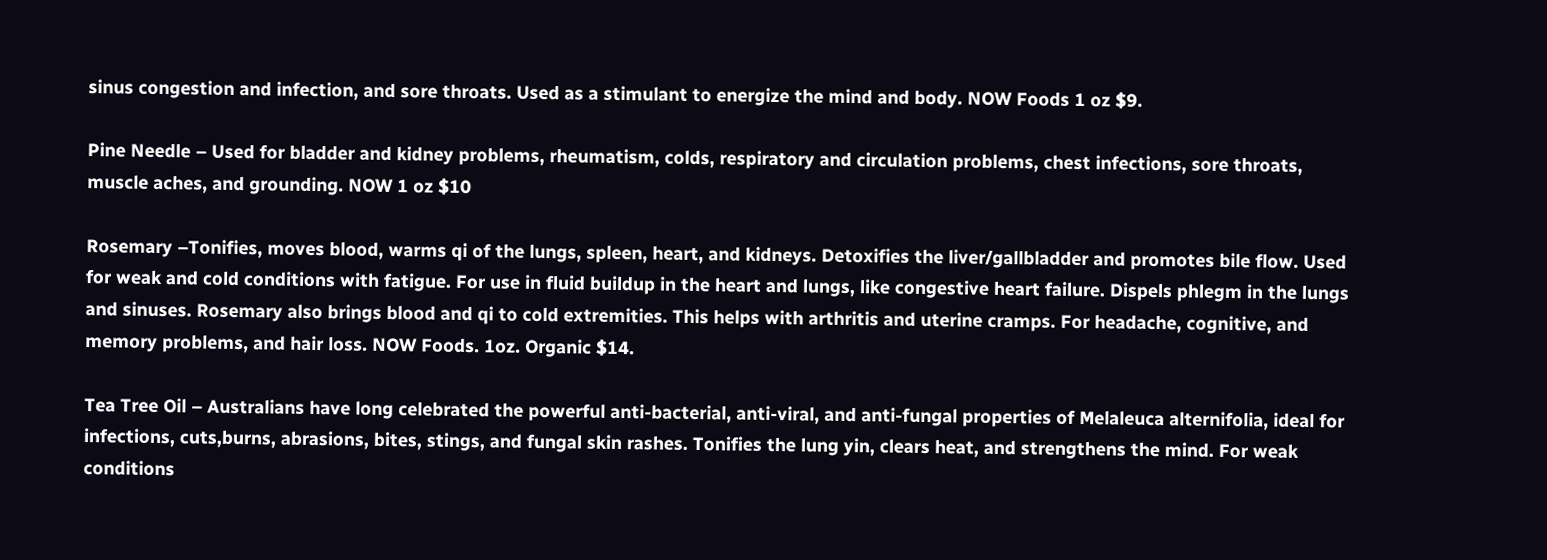sinus congestion and infection, and sore throats. Used as a stimulant to energize the mind and body. NOW Foods 1 oz $9.

Pine Needle – Used for bladder and kidney problems, rheumatism, colds, respiratory and circulation problems, chest infections, sore throats, muscle aches, and grounding. NOW 1 oz $10

Rosemary –Tonifies, moves blood, warms qi of the lungs, spleen, heart, and kidneys. Detoxifies the liver/gallbladder and promotes bile flow. Used for weak and cold conditions with fatigue. For use in fluid buildup in the heart and lungs, like congestive heart failure. Dispels phlegm in the lungs and sinuses. Rosemary also brings blood and qi to cold extremities. This helps with arthritis and uterine cramps. For headache, cognitive, and memory problems, and hair loss. NOW Foods. 1oz. Organic $14.

Tea Tree Oil – Australians have long celebrated the powerful anti-bacterial, anti-viral, and anti-fungal properties of Melaleuca alternifolia, ideal for infections, cuts,burns, abrasions, bites, stings, and fungal skin rashes. Tonifies the lung yin, clears heat, and strengthens the mind. For weak conditions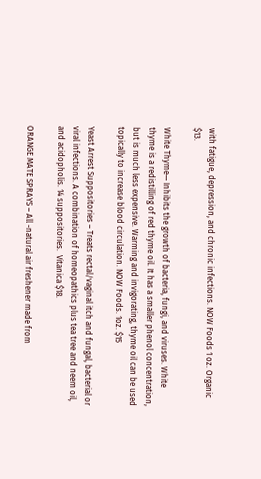with fatigue, depression, and chronic infections. NOW Foods 1 oz. Organic $13.

White Thyme— Inhibits the growth of bacteria, fungi, and viruses. White thyme is a redistilling of red thyme oil. It has a smaller phenol concentration, but is much less expensive. Warming and invigorating, thyme oil can be used topically to increase blood circulation. NOW Foods. 1oz. $15

Yeast Arrest Suppositories – Treats rectal/vaginal itch and fungal, bacterial or viral infections. A combination of homeopathics plus tea tree and neem oil, and acidopholis. 14 suppositories.  Vitanica $18.

ORANGE MATE SPRAYS – All -natural air freshener made from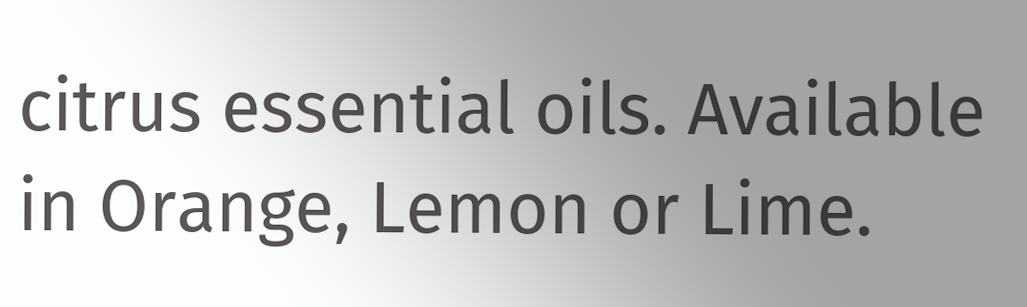citrus essential oils. Available in Orange, Lemon or Lime.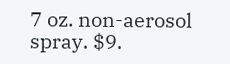7 oz. non-aerosol spray. $9.